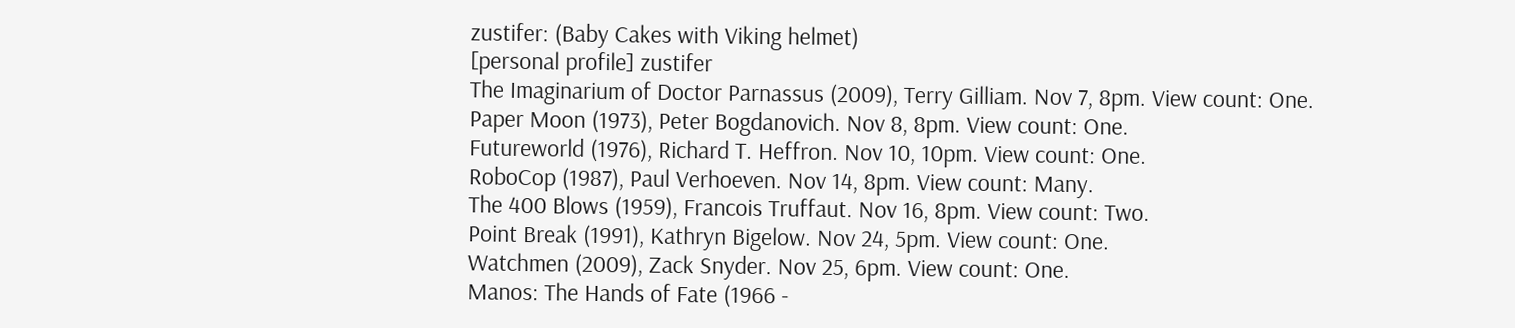zustifer: (Baby Cakes with Viking helmet)
[personal profile] zustifer
The Imaginarium of Doctor Parnassus (2009), Terry Gilliam. Nov 7, 8pm. View count: One.
Paper Moon (1973), Peter Bogdanovich. Nov 8, 8pm. View count: One.
Futureworld (1976), Richard T. Heffron. Nov 10, 10pm. View count: One.
RoboCop (1987), Paul Verhoeven. Nov 14, 8pm. View count: Many.
The 400 Blows (1959), Francois Truffaut. Nov 16, 8pm. View count: Two.
Point Break (1991), Kathryn Bigelow. Nov 24, 5pm. View count: One.
Watchmen (2009), Zack Snyder. Nov 25, 6pm. View count: One.
Manos: The Hands of Fate (1966 -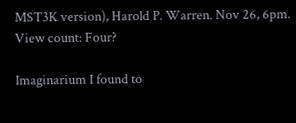MST3K version), Harold P. Warren. Nov 26, 6pm. View count: Four?

Imaginarium I found to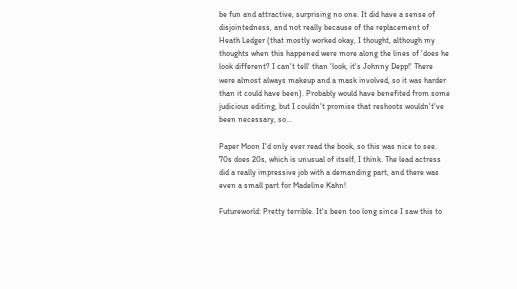be fun and attractive, surprising no one. It did have a sense of disjointedness, and not really because of the replacement of Heath Ledger (that mostly worked okay, I thought, although my thoughts when this happened were more along the lines of 'does he look different? I can't tell' than 'look, it's Johnny Depp!' There were almost always makeup and a mask involved, so it was harder than it could have been). Probably would have benefited from some judicious editing, but I couldn't promise that reshoots wouldn't've been necessary, so...

Paper Moon I'd only ever read the book, so this was nice to see. 70s does 20s, which is unusual of itself, I think. The lead actress did a really impressive job with a demanding part, and there was even a small part for Madeline Kahn!

Futureworld: Pretty terrible. It's been too long since I saw this to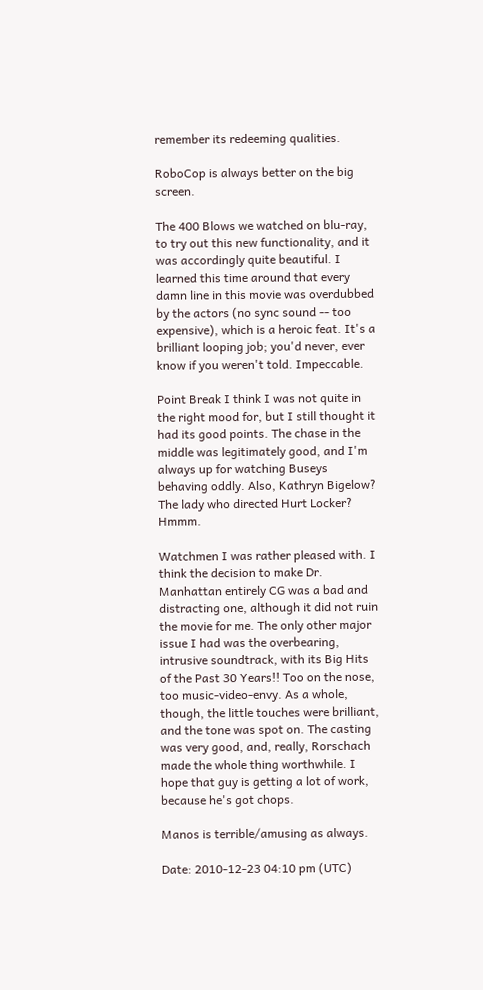remember its redeeming qualities.

RoboCop is always better on the big screen.

The 400 Blows we watched on blu-ray, to try out this new functionality, and it was accordingly quite beautiful. I learned this time around that every damn line in this movie was overdubbed by the actors (no sync sound -- too expensive), which is a heroic feat. It's a brilliant looping job; you'd never, ever know if you weren't told. Impeccable.

Point Break I think I was not quite in the right mood for, but I still thought it had its good points. The chase in the middle was legitimately good, and I'm always up for watching Buseys behaving oddly. Also, Kathryn Bigelow? The lady who directed Hurt Locker? Hmmm.

Watchmen I was rather pleased with. I think the decision to make Dr. Manhattan entirely CG was a bad and distracting one, although it did not ruin the movie for me. The only other major issue I had was the overbearing, intrusive soundtrack, with its Big Hits of the Past 30 Years!! Too on the nose, too music-video-envy. As a whole, though, the little touches were brilliant, and the tone was spot on. The casting was very good, and, really, Rorschach made the whole thing worthwhile. I hope that guy is getting a lot of work, because he's got chops.

Manos is terrible/amusing as always.

Date: 2010-12-23 04:10 pm (UTC)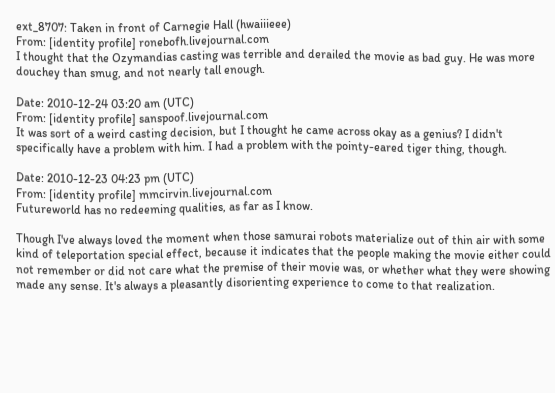ext_8707: Taken in front of Carnegie Hall (hwaiiieee)
From: [identity profile] ronebofh.livejournal.com
I thought that the Ozymandias casting was terrible and derailed the movie as bad guy. He was more douchey than smug, and not nearly tall enough.

Date: 2010-12-24 03:20 am (UTC)
From: [identity profile] sanspoof.livejournal.com
It was sort of a weird casting decision, but I thought he came across okay as a genius? I didn't specifically have a problem with him. I had a problem with the pointy-eared tiger thing, though.

Date: 2010-12-23 04:23 pm (UTC)
From: [identity profile] mmcirvin.livejournal.com
Futureworld has no redeeming qualities, as far as I know.

Though I've always loved the moment when those samurai robots materialize out of thin air with some kind of teleportation special effect, because it indicates that the people making the movie either could not remember or did not care what the premise of their movie was, or whether what they were showing made any sense. It's always a pleasantly disorienting experience to come to that realization.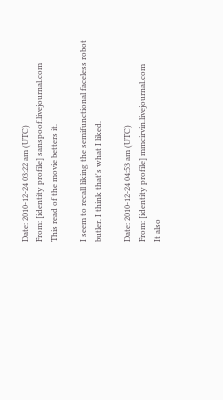Date: 2010-12-24 03:22 am (UTC)
From: [identity profile] sanspoof.livejournal.com
This read of the movie betters it.

I seem to recall liking the semifunctional faceless robot butler. I think that's what I liked.

Date: 2010-12-24 04:53 am (UTC)
From: [identity profile] mmcirvin.livejournal.com
It also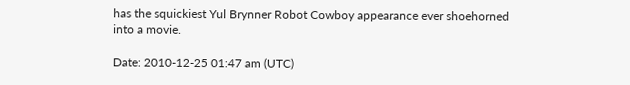has the squickiest Yul Brynner Robot Cowboy appearance ever shoehorned into a movie.

Date: 2010-12-25 01:47 am (UTC)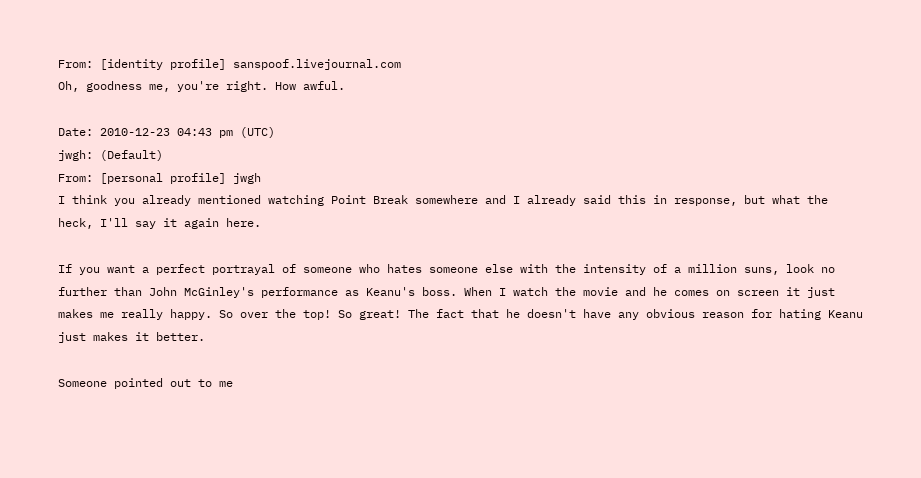From: [identity profile] sanspoof.livejournal.com
Oh, goodness me, you're right. How awful.

Date: 2010-12-23 04:43 pm (UTC)
jwgh: (Default)
From: [personal profile] jwgh
I think you already mentioned watching Point Break somewhere and I already said this in response, but what the heck, I'll say it again here.

If you want a perfect portrayal of someone who hates someone else with the intensity of a million suns, look no further than John McGinley's performance as Keanu's boss. When I watch the movie and he comes on screen it just makes me really happy. So over the top! So great! The fact that he doesn't have any obvious reason for hating Keanu just makes it better.

Someone pointed out to me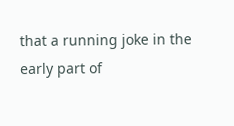that a running joke in the early part of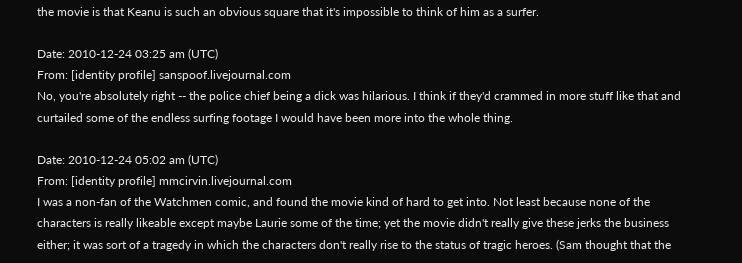the movie is that Keanu is such an obvious square that it's impossible to think of him as a surfer.

Date: 2010-12-24 03:25 am (UTC)
From: [identity profile] sanspoof.livejournal.com
No, you're absolutely right -- the police chief being a dick was hilarious. I think if they'd crammed in more stuff like that and curtailed some of the endless surfing footage I would have been more into the whole thing.

Date: 2010-12-24 05:02 am (UTC)
From: [identity profile] mmcirvin.livejournal.com
I was a non-fan of the Watchmen comic, and found the movie kind of hard to get into. Not least because none of the characters is really likeable except maybe Laurie some of the time; yet the movie didn't really give these jerks the business either; it was sort of a tragedy in which the characters don't really rise to the status of tragic heroes. (Sam thought that the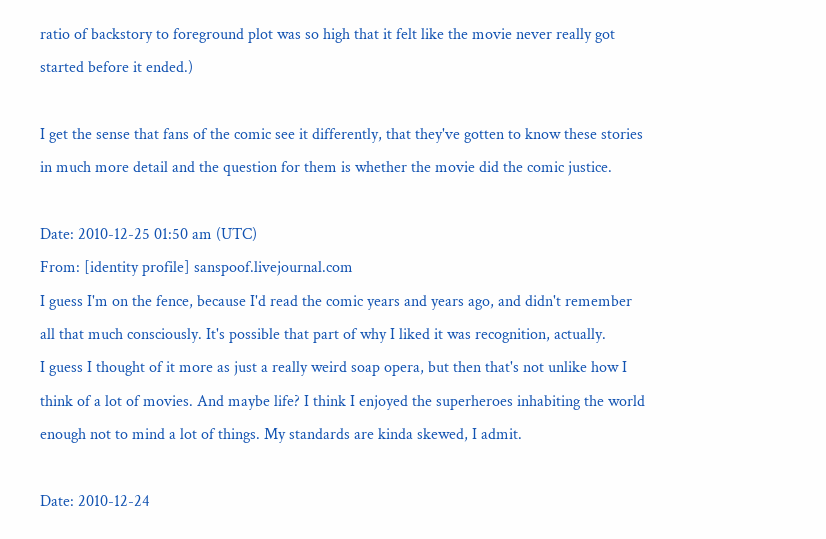ratio of backstory to foreground plot was so high that it felt like the movie never really got started before it ended.)

I get the sense that fans of the comic see it differently, that they've gotten to know these stories in much more detail and the question for them is whether the movie did the comic justice.

Date: 2010-12-25 01:50 am (UTC)
From: [identity profile] sanspoof.livejournal.com
I guess I'm on the fence, because I'd read the comic years and years ago, and didn't remember all that much consciously. It's possible that part of why I liked it was recognition, actually.
I guess I thought of it more as just a really weird soap opera, but then that's not unlike how I think of a lot of movies. And maybe life? I think I enjoyed the superheroes inhabiting the world enough not to mind a lot of things. My standards are kinda skewed, I admit.

Date: 2010-12-24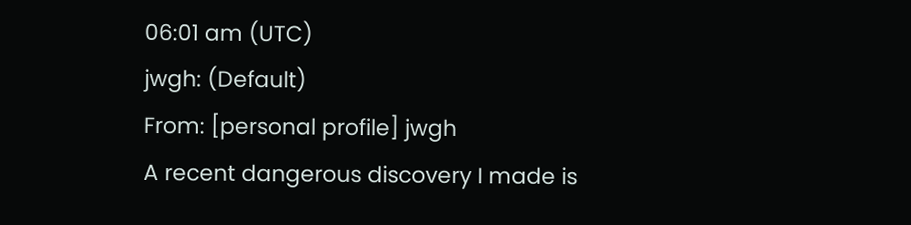06:01 am (UTC)
jwgh: (Default)
From: [personal profile] jwgh
A recent dangerous discovery I made is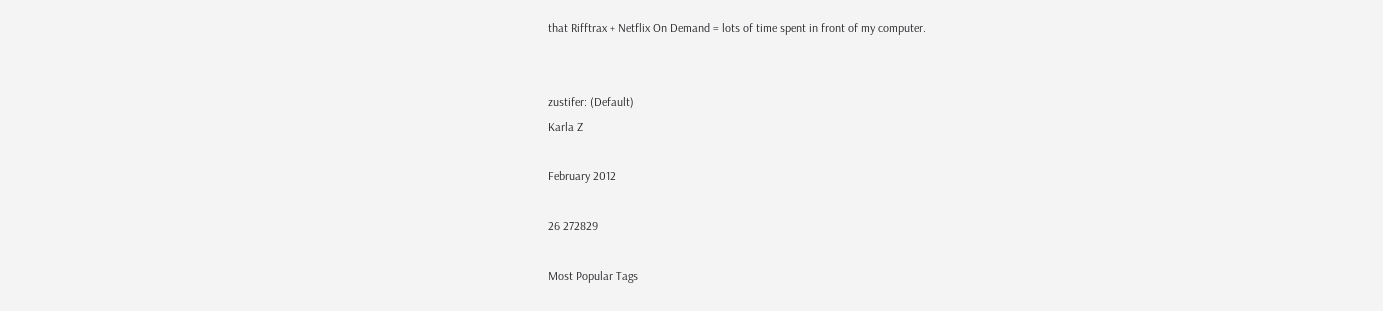that Rifftrax + Netflix On Demand = lots of time spent in front of my computer.


zustifer: (Default)
Karla Z

February 2012

26 272829

Most Popular Tags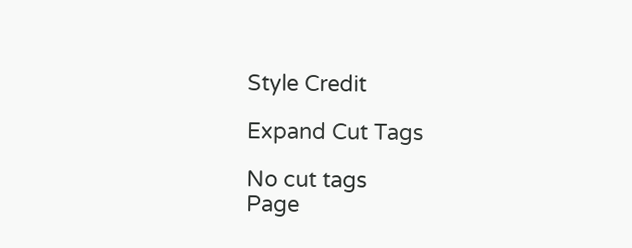Style Credit

Expand Cut Tags

No cut tags
Page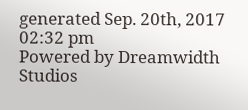generated Sep. 20th, 2017 02:32 pm
Powered by Dreamwidth Studios